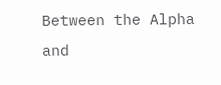Between the Alpha and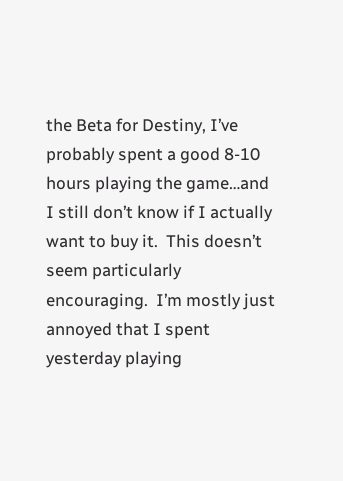the Beta for Destiny, I’ve probably spent a good 8-10 hours playing the game…and I still don’t know if I actually want to buy it.  This doesn’t seem particularly encouraging.  I’m mostly just annoyed that I spent yesterday playing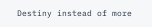Destiny instead of more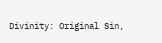Divinity: Original Sin,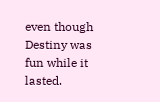even though Destiny was fun while it lasted.